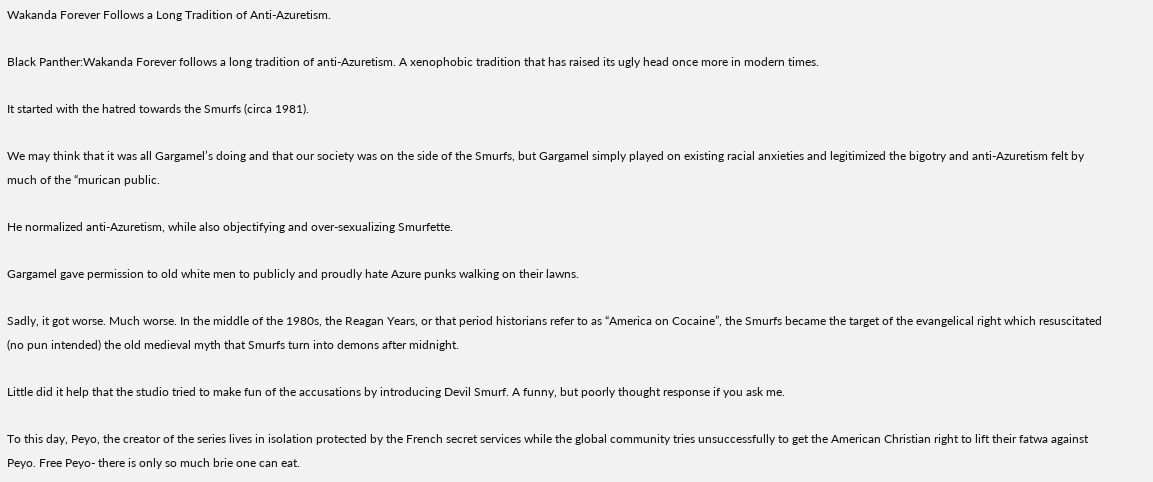Wakanda Forever Follows a Long Tradition of Anti-Azuretism.

Black Panther:Wakanda Forever follows a long tradition of anti-Azuretism. A xenophobic tradition that has raised its ugly head once more in modern times.

It started with the hatred towards the Smurfs (circa 1981).

We may think that it was all Gargamel’s doing and that our society was on the side of the Smurfs, but Gargamel simply played on existing racial anxieties and legitimized the bigotry and anti-Azuretism felt by much of the “murican public.

He normalized anti-Azuretism, while also objectifying and over-sexualizing Smurfette.

Gargamel gave permission to old white men to publicly and proudly hate Azure punks walking on their lawns.

Sadly, it got worse. Much worse. In the middle of the 1980s, the Reagan Years, or that period historians refer to as “America on Cocaine”, the Smurfs became the target of the evangelical right which resuscitated (no pun intended) the old medieval myth that Smurfs turn into demons after midnight.

Little did it help that the studio tried to make fun of the accusations by introducing Devil Smurf. A funny, but poorly thought response if you ask me.

To this day, Peyo, the creator of the series lives in isolation protected by the French secret services while the global community tries unsuccessfully to get the American Christian right to lift their fatwa against Peyo. Free Peyo- there is only so much brie one can eat.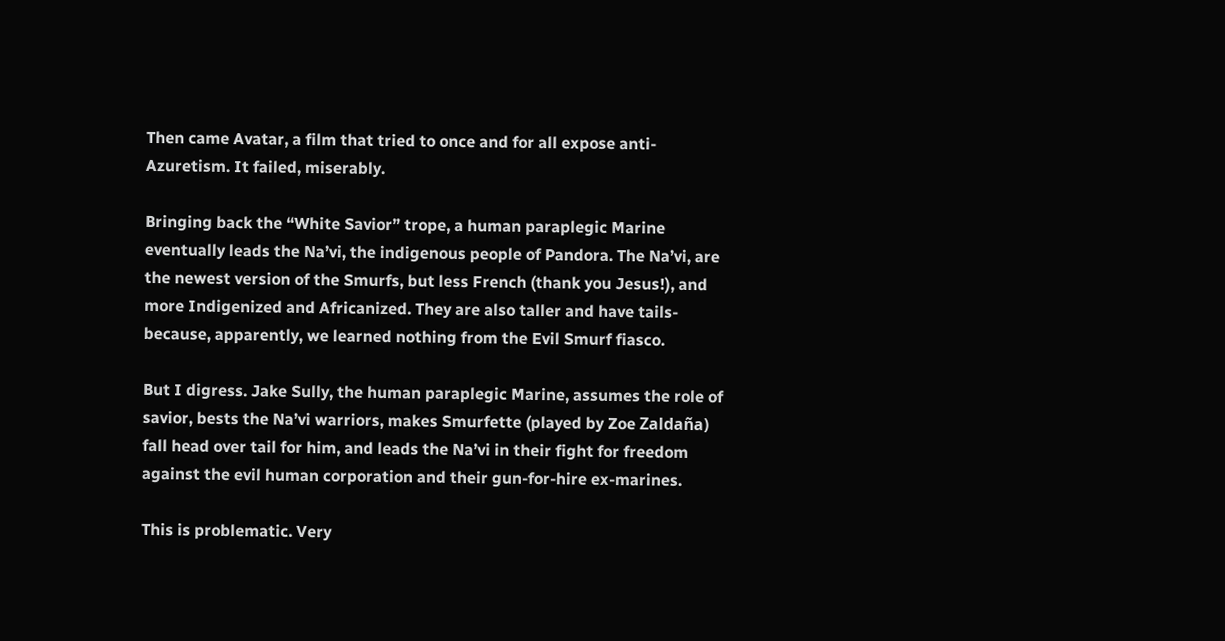Then came Avatar, a film that tried to once and for all expose anti-Azuretism. It failed, miserably.

Bringing back the “White Savior” trope, a human paraplegic Marine eventually leads the Na’vi, the indigenous people of Pandora. The Na’vi, are the newest version of the Smurfs, but less French (thank you Jesus!), and more Indigenized and Africanized. They are also taller and have tails- because, apparently, we learned nothing from the Evil Smurf fiasco.

But I digress. Jake Sully, the human paraplegic Marine, assumes the role of savior, bests the Na’vi warriors, makes Smurfette (played by Zoe Zaldaña) fall head over tail for him, and leads the Na’vi in their fight for freedom against the evil human corporation and their gun-for-hire ex-marines.

This is problematic. Very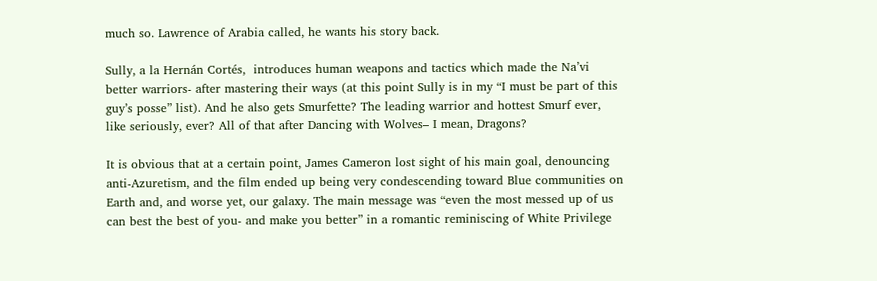much so. Lawrence of Arabia called, he wants his story back.

Sully, a la Hernán Cortés,  introduces human weapons and tactics which made the Na’vi better warriors- after mastering their ways (at this point Sully is in my “I must be part of this guy’s posse” list). And he also gets Smurfette? The leading warrior and hottest Smurf ever, like seriously, ever? All of that after Dancing with Wolves– I mean, Dragons?

It is obvious that at a certain point, James Cameron lost sight of his main goal, denouncing anti-Azuretism, and the film ended up being very condescending toward Blue communities on Earth and, and worse yet, our galaxy. The main message was “even the most messed up of us can best the best of you- and make you better” in a romantic reminiscing of White Privilege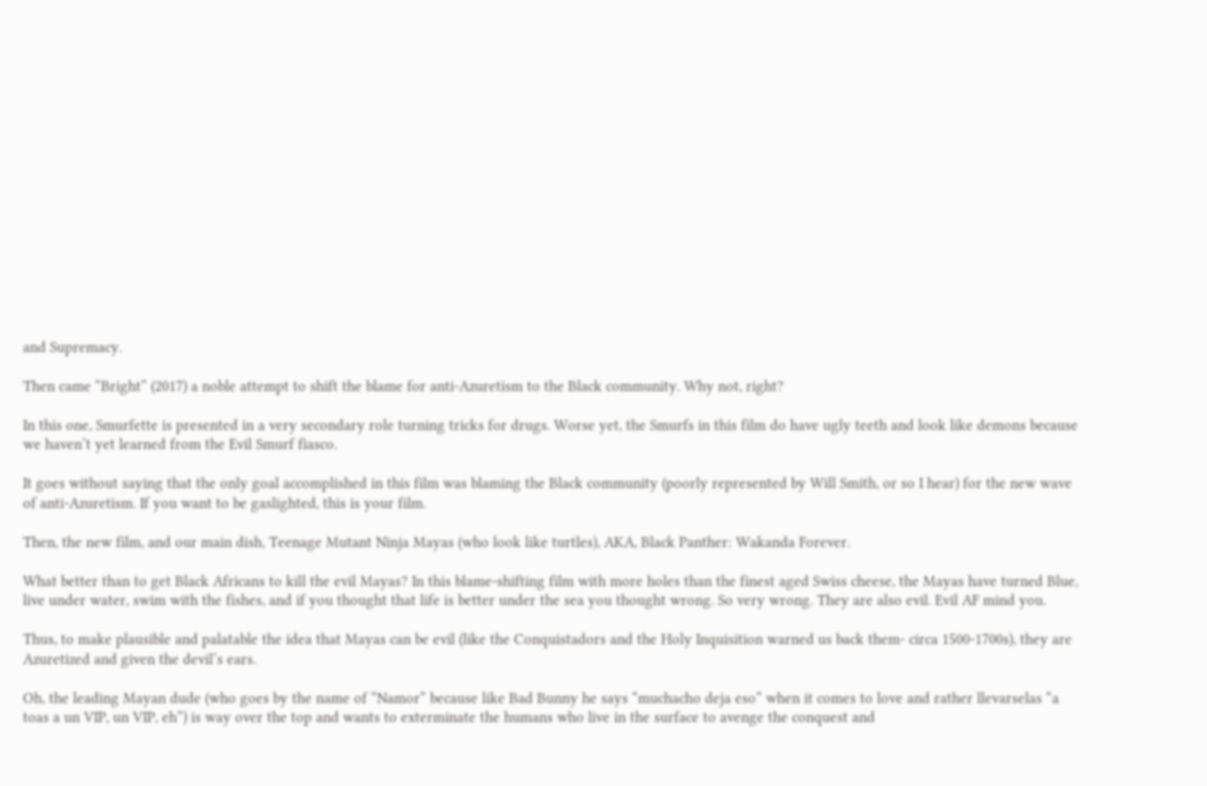and Supremacy.

Then came “Bright” (2017) a noble attempt to shift the blame for anti-Azuretism to the Black community. Why not, right?

In this one, Smurfette is presented in a very secondary role turning tricks for drugs. Worse yet, the Smurfs in this film do have ugly teeth and look like demons because we haven’t yet learned from the Evil Smurf fiasco.

It goes without saying that the only goal accomplished in this film was blaming the Black community (poorly represented by Will Smith, or so I hear) for the new wave of anti-Azuretism. If you want to be gaslighted, this is your film.

Then, the new film, and our main dish, Teenage Mutant Ninja Mayas (who look like turtles), AKA, Black Panther: Wakanda Forever.

What better than to get Black Africans to kill the evil Mayas? In this blame-shifting film with more holes than the finest aged Swiss cheese, the Mayas have turned Blue, live under water, swim with the fishes, and if you thought that life is better under the sea you thought wrong. So very wrong. They are also evil. Evil AF mind you.

Thus, to make plausible and palatable the idea that Mayas can be evil (like the Conquistadors and the Holy Inquisition warned us back them- circa 1500-1700s), they are Azuretized and given the devil’s ears.

Oh, the leading Mayan dude (who goes by the name of “Namor” because like Bad Bunny he says “muchacho deja eso” when it comes to love and rather llevarselas “a toas a un VIP, un VIP, eh”) is way over the top and wants to exterminate the humans who live in the surface to avenge the conquest and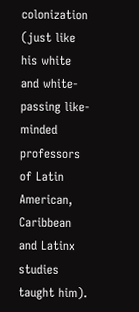colonization (just like his white and white-passing like-minded professors of Latin American, Caribbean and Latinx studies taught him).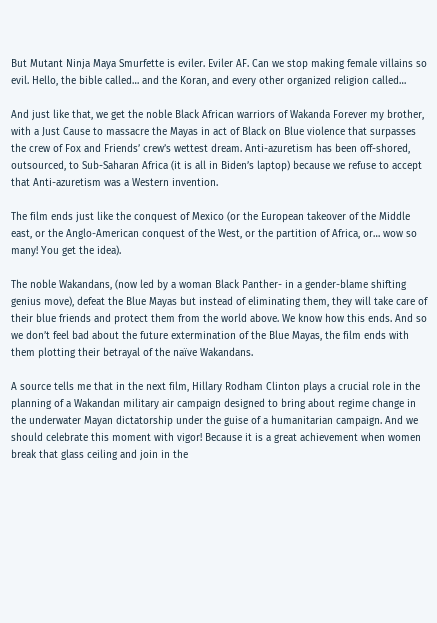But Mutant Ninja Maya Smurfette is eviler. Eviler AF. Can we stop making female villains so evil. Hello, the bible called… and the Koran, and every other organized religion called…

And just like that, we get the noble Black African warriors of Wakanda Forever my brother, with a Just Cause to massacre the Mayas in act of Black on Blue violence that surpasses the crew of Fox and Friends’ crew’s wettest dream. Anti-azuretism has been off-shored, outsourced, to Sub-Saharan Africa (it is all in Biden’s laptop) because we refuse to accept that Anti-azuretism was a Western invention.

The film ends just like the conquest of Mexico (or the European takeover of the Middle east, or the Anglo-American conquest of the West, or the partition of Africa, or… wow so many! You get the idea).

The noble Wakandans, (now led by a woman Black Panther- in a gender-blame shifting genius move), defeat the Blue Mayas but instead of eliminating them, they will take care of their blue friends and protect them from the world above. We know how this ends. And so we don’t feel bad about the future extermination of the Blue Mayas, the film ends with them plotting their betrayal of the naïve Wakandans.

A source tells me that in the next film, Hillary Rodham Clinton plays a crucial role in the planning of a Wakandan military air campaign designed to bring about regime change in the underwater Mayan dictatorship under the guise of a humanitarian campaign. And we should celebrate this moment with vigor! Because it is a great achievement when women break that glass ceiling and join in the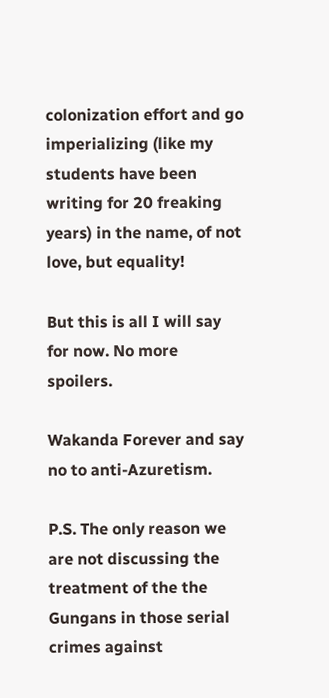colonization effort and go imperializing (like my students have been writing for 20 freaking years) in the name, of not love, but equality!

But this is all I will say for now. No more spoilers.

Wakanda Forever and say no to anti-Azuretism.

P.S. The only reason we are not discussing the treatment of the the Gungans in those serial crimes against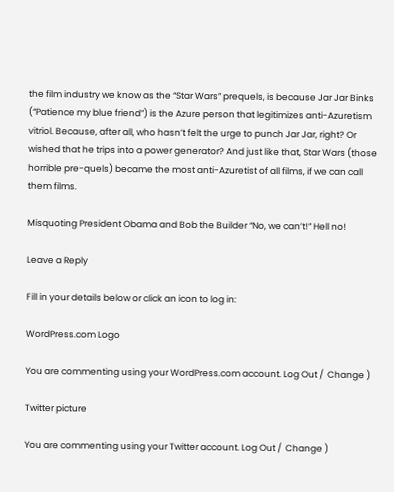the film industry we know as the “Star Wars” prequels, is because Jar Jar Binks (“Patience my blue friend”) is the Azure person that legitimizes anti-Azuretism vitriol. Because, after all, who hasn’t felt the urge to punch Jar Jar, right? Or wished that he trips into a power generator? And just like that, Star Wars (those horrible pre-quels) became the most anti-Azuretist of all films, if we can call them films.

Misquoting President Obama and Bob the Builder “No, we can’t!” Hell no!

Leave a Reply

Fill in your details below or click an icon to log in:

WordPress.com Logo

You are commenting using your WordPress.com account. Log Out /  Change )

Twitter picture

You are commenting using your Twitter account. Log Out /  Change )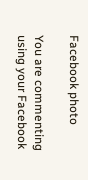Facebook photo

You are commenting using your Facebook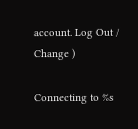account. Log Out /  Change )

Connecting to %s